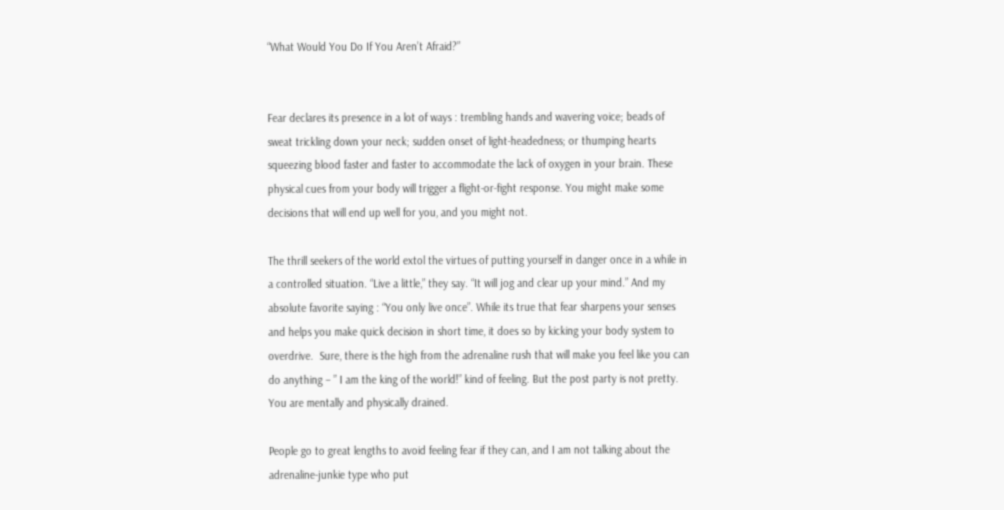“What Would You Do If You Aren’t Afraid?”


Fear declares its presence in a lot of ways : trembling hands and wavering voice; beads of sweat trickling down your neck; sudden onset of light-headedness; or thumping hearts squeezing blood faster and faster to accommodate the lack of oxygen in your brain. These physical cues from your body will trigger a flight-or-fight response. You might make some decisions that will end up well for you, and you might not.

The thrill seekers of the world extol the virtues of putting yourself in danger once in a while in a controlled situation. “Live a little,” they say. “It will jog and clear up your mind.” And my absolute favorite saying : “You only live once”. While its true that fear sharpens your senses and helps you make quick decision in short time, it does so by kicking your body system to overdrive.  Sure, there is the high from the adrenaline rush that will make you feel like you can do anything – ” I am the king of the world!” kind of feeling. But the post party is not pretty. You are mentally and physically drained.

People go to great lengths to avoid feeling fear if they can, and I am not talking about the adrenaline-junkie type who put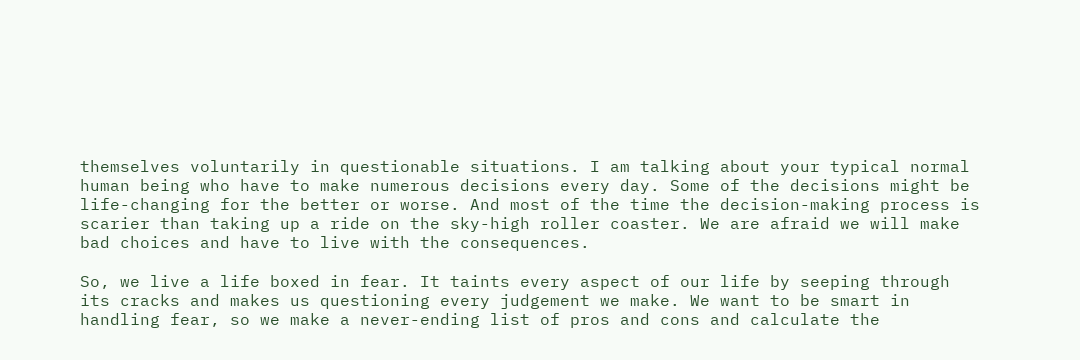themselves voluntarily in questionable situations. I am talking about your typical normal human being who have to make numerous decisions every day. Some of the decisions might be life-changing for the better or worse. And most of the time the decision-making process is scarier than taking up a ride on the sky-high roller coaster. We are afraid we will make bad choices and have to live with the consequences.

So, we live a life boxed in fear. It taints every aspect of our life by seeping through its cracks and makes us questioning every judgement we make. We want to be smart in handling fear, so we make a never-ending list of pros and cons and calculate the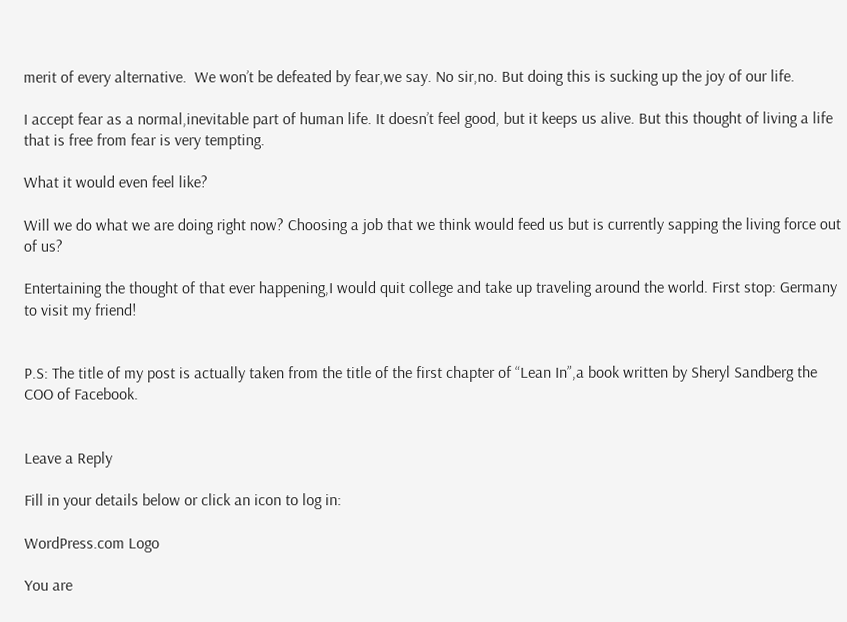merit of every alternative.  We won’t be defeated by fear,we say. No sir,no. But doing this is sucking up the joy of our life.

I accept fear as a normal,inevitable part of human life. It doesn’t feel good, but it keeps us alive. But this thought of living a life that is free from fear is very tempting.

What it would even feel like?

Will we do what we are doing right now? Choosing a job that we think would feed us but is currently sapping the living force out of us?

Entertaining the thought of that ever happening,I would quit college and take up traveling around the world. First stop: Germany to visit my friend!


P.S: The title of my post is actually taken from the title of the first chapter of “Lean In”,a book written by Sheryl Sandberg the COO of Facebook.


Leave a Reply

Fill in your details below or click an icon to log in:

WordPress.com Logo

You are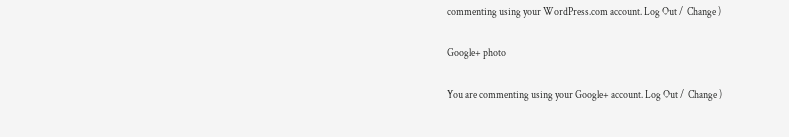commenting using your WordPress.com account. Log Out /  Change )

Google+ photo

You are commenting using your Google+ account. Log Out /  Change )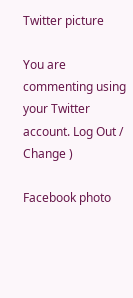Twitter picture

You are commenting using your Twitter account. Log Out /  Change )

Facebook photo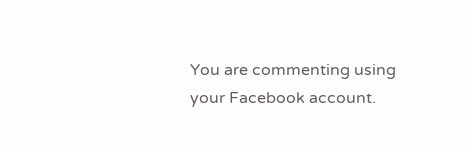You are commenting using your Facebook account.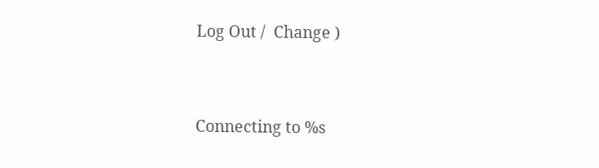Log Out /  Change )


Connecting to %s